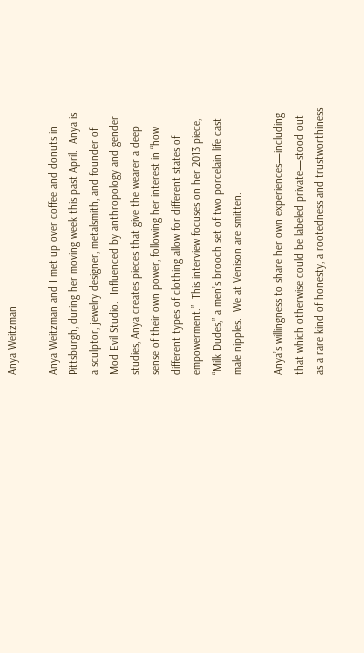Anya Weitzman

Anya Weitzman and I met up over coffee and donuts in Pittsburgh, during her moving week this past April.  Anya is a sculptor, jewelry designer, metalsmith, and founder of Mod Evil Studio.  Influenced by anthropology and gender studies, Anya creates pieces that give the wearer a deep sense of their own power, following her interest in “how different types of clothing allow for different states of empowerment.”  This interview focuses on her 2013 piece, “Milk Dudes,” a men’s brooch set of two porcelain life cast male nipples.  We at Venison are smitten.

Anya’s willingness to share her own experiences—including that which otherwise could be labeled private—stood out as a rare kind of honesty, a rootedness and trustworthiness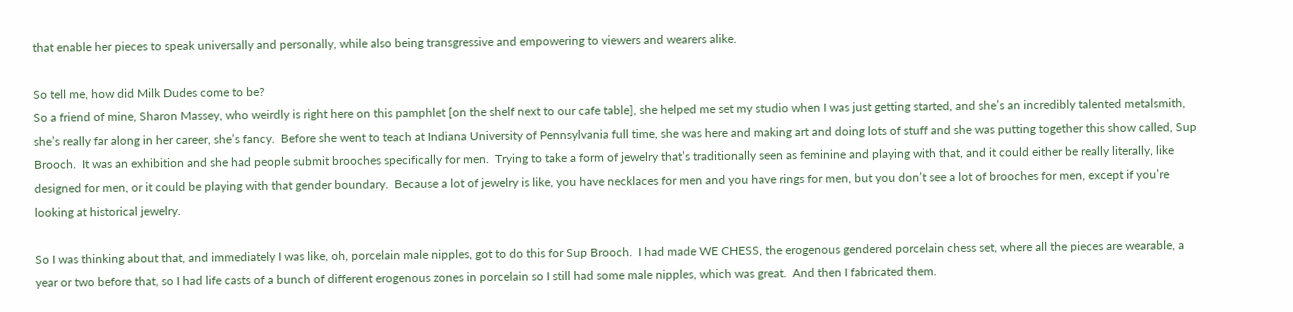that enable her pieces to speak universally and personally, while also being transgressive and empowering to viewers and wearers alike.

So tell me, how did Milk Dudes come to be?
So a friend of mine, Sharon Massey, who weirdly is right here on this pamphlet [on the shelf next to our cafe table], she helped me set my studio when I was just getting started, and she’s an incredibly talented metalsmith, she’s really far along in her career, she’s fancy.  Before she went to teach at Indiana University of Pennsylvania full time, she was here and making art and doing lots of stuff and she was putting together this show called, Sup Brooch.  It was an exhibition and she had people submit brooches specifically for men.  Trying to take a form of jewelry that’s traditionally seen as feminine and playing with that, and it could either be really literally, like designed for men, or it could be playing with that gender boundary.  Because a lot of jewelry is like, you have necklaces for men and you have rings for men, but you don’t see a lot of brooches for men, except if you’re looking at historical jewelry.

So I was thinking about that, and immediately I was like, oh, porcelain male nipples, got to do this for Sup Brooch.  I had made WE CHESS, the erogenous gendered porcelain chess set, where all the pieces are wearable, a year or two before that, so I had life casts of a bunch of different erogenous zones in porcelain so I still had some male nipples, which was great.  And then I fabricated them.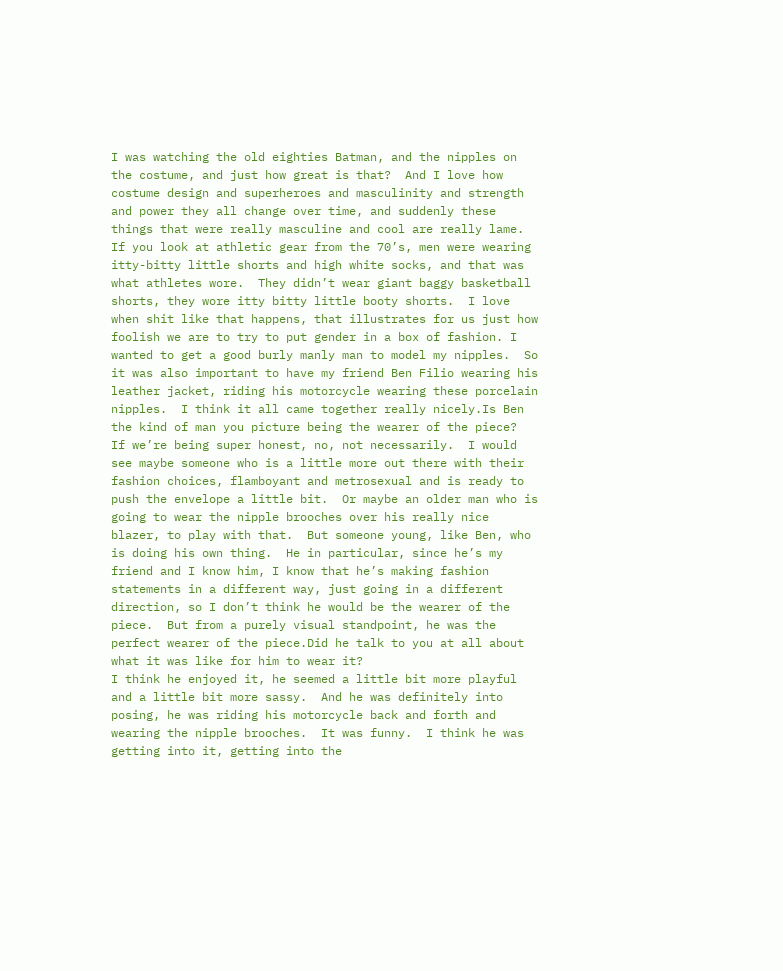I was watching the old eighties Batman, and the nipples on the costume, and just how great is that?  And I love how costume design and superheroes and masculinity and strength and power they all change over time, and suddenly these things that were really masculine and cool are really lame.  If you look at athletic gear from the 70’s, men were wearing itty-bitty little shorts and high white socks, and that was what athletes wore.  They didn’t wear giant baggy basketball shorts, they wore itty bitty little booty shorts.  I love when shit like that happens, that illustrates for us just how foolish we are to try to put gender in a box of fashion. I wanted to get a good burly manly man to model my nipples.  So it was also important to have my friend Ben Filio wearing his leather jacket, riding his motorcycle wearing these porcelain nipples.  I think it all came together really nicely.Is Ben the kind of man you picture being the wearer of the piece?
If we’re being super honest, no, not necessarily.  I would see maybe someone who is a little more out there with their fashion choices, flamboyant and metrosexual and is ready to push the envelope a little bit.  Or maybe an older man who is going to wear the nipple brooches over his really nice blazer, to play with that.  But someone young, like Ben, who is doing his own thing.  He in particular, since he’s my friend and I know him, I know that he’s making fashion statements in a different way, just going in a different direction, so I don’t think he would be the wearer of the piece.  But from a purely visual standpoint, he was the perfect wearer of the piece.Did he talk to you at all about what it was like for him to wear it?
I think he enjoyed it, he seemed a little bit more playful and a little bit more sassy.  And he was definitely into posing, he was riding his motorcycle back and forth and wearing the nipple brooches.  It was funny.  I think he was getting into it, getting into the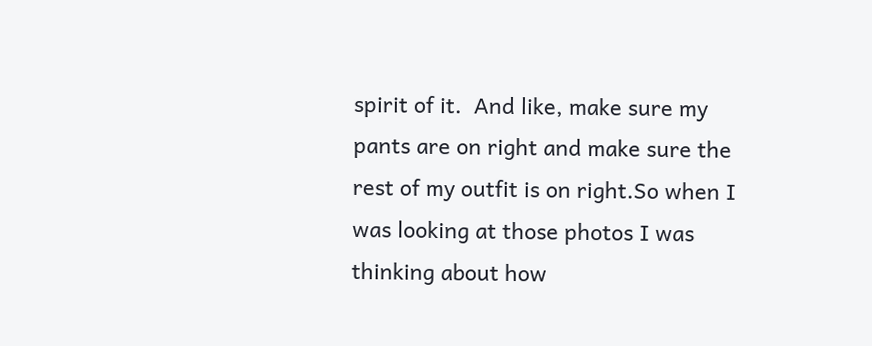spirit of it.  And like, make sure my pants are on right and make sure the rest of my outfit is on right.So when I was looking at those photos I was thinking about how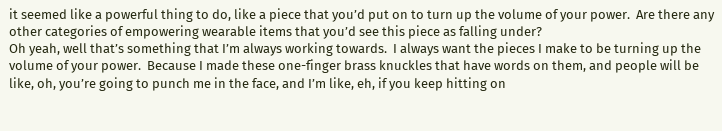it seemed like a powerful thing to do, like a piece that you’d put on to turn up the volume of your power.  Are there any other categories of empowering wearable items that you’d see this piece as falling under?
Oh yeah, well that’s something that I’m always working towards.  I always want the pieces I make to be turning up the volume of your power.  Because I made these one-finger brass knuckles that have words on them, and people will be like, oh, you’re going to punch me in the face, and I’m like, eh, if you keep hitting on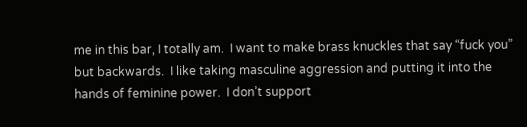me in this bar, I totally am.  I want to make brass knuckles that say “fuck you” but backwards.  I like taking masculine aggression and putting it into the hands of feminine power.  I don’t support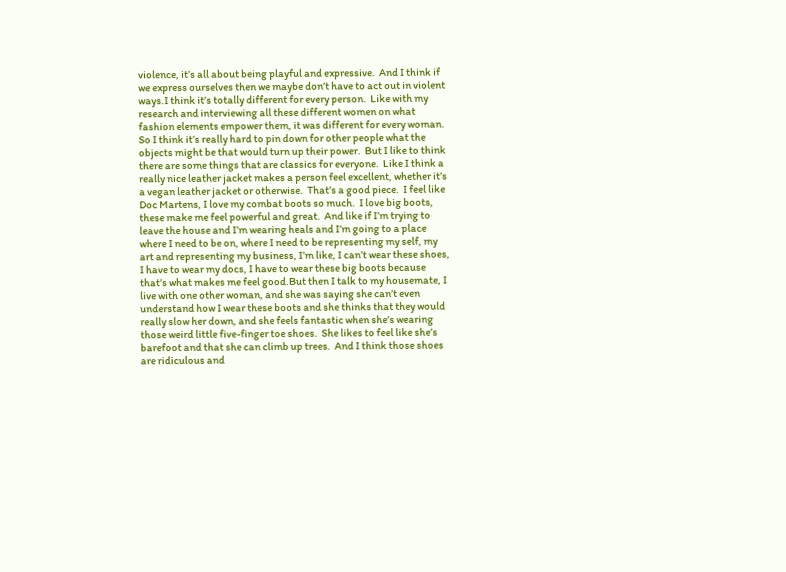violence, it’s all about being playful and expressive.  And I think if we express ourselves then we maybe don’t have to act out in violent ways.I think it’s totally different for every person.  Like with my research and interviewing all these different women on what fashion elements empower them, it was different for every woman.  So I think it’s really hard to pin down for other people what the objects might be that would turn up their power.  But I like to think there are some things that are classics for everyone.  Like I think a really nice leather jacket makes a person feel excellent, whether it’s a vegan leather jacket or otherwise.  That’s a good piece.  I feel like Doc Martens, I love my combat boots so much.  I love big boots, these make me feel powerful and great.  And like if I’m trying to leave the house and I’m wearing heals and I’m going to a place where I need to be on, where I need to be representing my self, my art and representing my business, I’m like, I can’t wear these shoes, I have to wear my docs, I have to wear these big boots because that’s what makes me feel good.But then I talk to my housemate, I live with one other woman, and she was saying she can’t even understand how I wear these boots and she thinks that they would really slow her down, and she feels fantastic when she’s wearing those weird little five-finger toe shoes.  She likes to feel like she’s barefoot and that she can climb up trees.  And I think those shoes are ridiculous and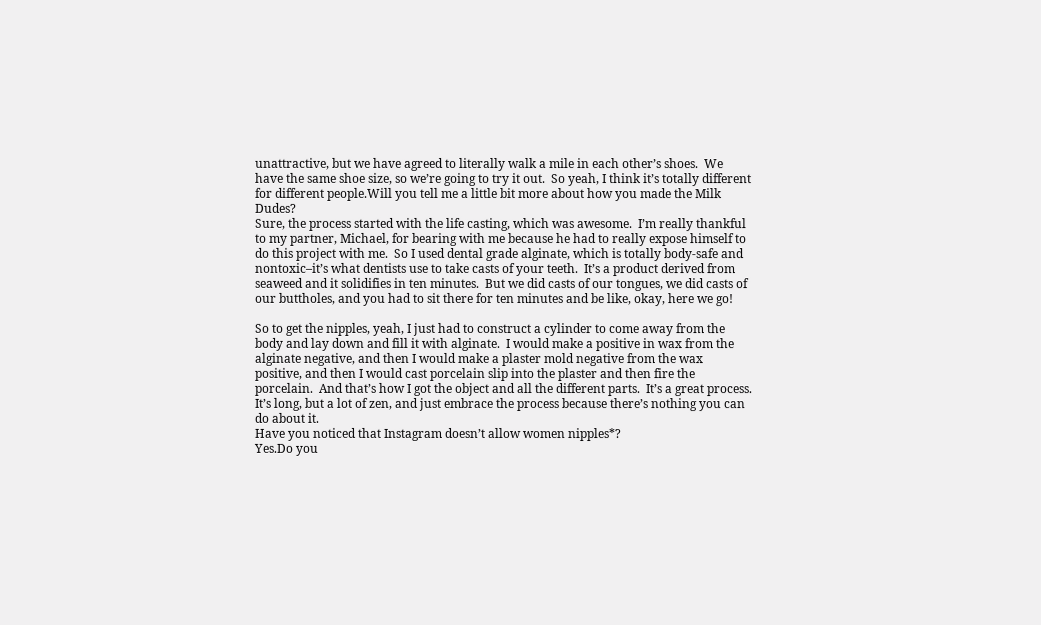unattractive, but we have agreed to literally walk a mile in each other’s shoes.  We have the same shoe size, so we’re going to try it out.  So yeah, I think it’s totally different for different people.Will you tell me a little bit more about how you made the Milk Dudes?
Sure, the process started with the life casting, which was awesome.  I’m really thankful to my partner, Michael, for bearing with me because he had to really expose himself to do this project with me.  So I used dental grade alginate, which is totally body-safe and nontoxic–it’s what dentists use to take casts of your teeth.  It’s a product derived from seaweed and it solidifies in ten minutes.  But we did casts of our tongues, we did casts of our buttholes, and you had to sit there for ten minutes and be like, okay, here we go!

So to get the nipples, yeah, I just had to construct a cylinder to come away from the body and lay down and fill it with alginate.  I would make a positive in wax from the alginate negative, and then I would make a plaster mold negative from the wax positive, and then I would cast porcelain slip into the plaster and then fire the porcelain.  And that’s how I got the object and all the different parts.  It’s a great process.  It’s long, but a lot of zen, and just embrace the process because there’s nothing you can do about it.
Have you noticed that Instagram doesn’t allow women nipples*?
Yes.Do you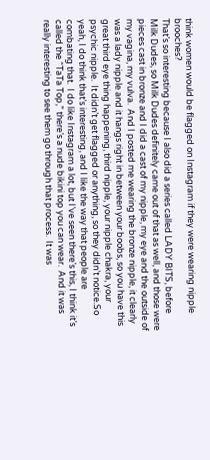think women would be flagged on Instagram if they were wearing nipple brooches?
That’s so interesting because I also did a series called LADY BITS, before Milk Dudes, so Milk Dudes definitely came out of that as well, and those were pieces cast in bronze and I did a cast of my nipple, my eye and the outside of my vagina, my vulva.  And I posted me wearing the bronze nipple, it clearly was a lady nipple and it hangs right in between your boobs, so you have this great third eye thing happening, third nipple, your nipple chakra, your psychic nipple.  It didn’t get flagged or anything, so they didn’t notice.So yeah, I do think that’s interesting, and I like the way that people are combating that.  I do like Instagram a lot, but I’ve seen there’s this, I think it’s called the “TaTa Top,” there’s a nude bikini top you can wear.  And it was really interesting to see them go through that process.  It was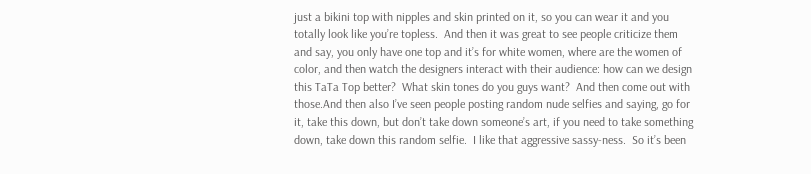just a bikini top with nipples and skin printed on it, so you can wear it and you totally look like you’re topless.  And then it was great to see people criticize them and say, you only have one top and it’s for white women, where are the women of color, and then watch the designers interact with their audience: how can we design this TaTa Top better?  What skin tones do you guys want?  And then come out with those.And then also I’ve seen people posting random nude selfies and saying, go for it, take this down, but don’t take down someone’s art, if you need to take something down, take down this random selfie.  I like that aggressive sassy-ness.  So it’s been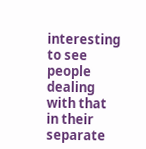interesting to see people dealing with that in their separate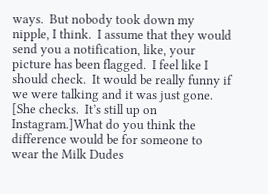ways.  But nobody took down my nipple, I think.  I assume that they would send you a notification, like, your picture has been flagged.  I feel like I should check.  It would be really funny if we were talking and it was just gone.  [She checks.  It’s still up on Instagram.]What do you think the difference would be for someone to wear the Milk Dudes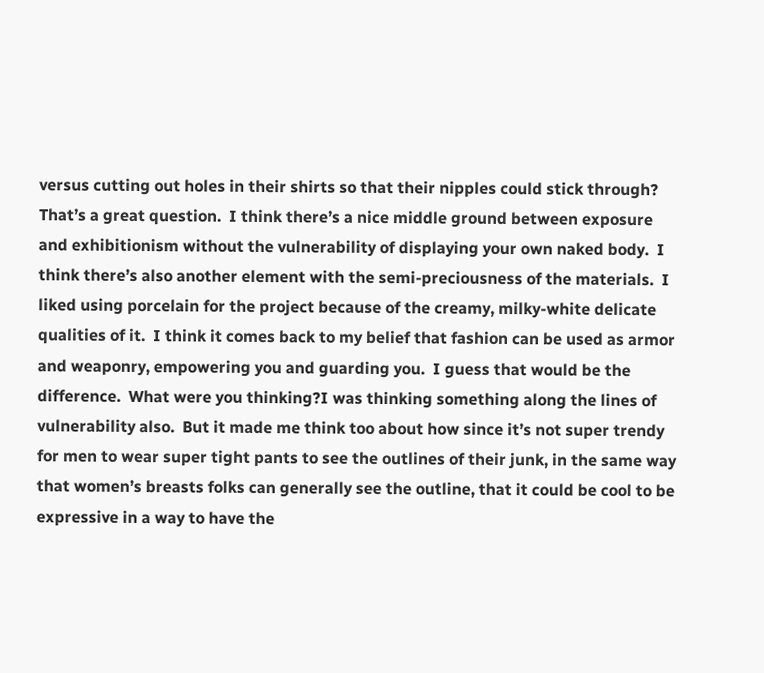versus cutting out holes in their shirts so that their nipples could stick through?
That’s a great question.  I think there’s a nice middle ground between exposure and exhibitionism without the vulnerability of displaying your own naked body.  I think there’s also another element with the semi-preciousness of the materials.  I liked using porcelain for the project because of the creamy, milky-white delicate qualities of it.  I think it comes back to my belief that fashion can be used as armor and weaponry, empowering you and guarding you.  I guess that would be the difference.  What were you thinking?I was thinking something along the lines of vulnerability also.  But it made me think too about how since it’s not super trendy for men to wear super tight pants to see the outlines of their junk, in the same way that women’s breasts folks can generally see the outline, that it could be cool to be expressive in a way to have the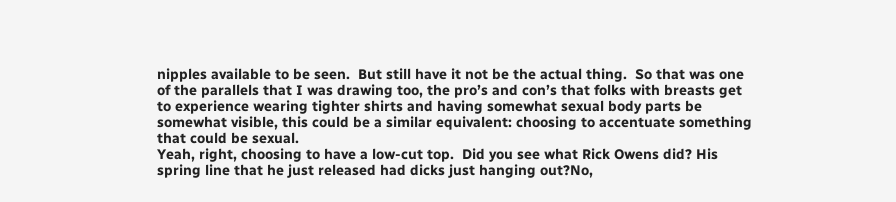nipples available to be seen.  But still have it not be the actual thing.  So that was one of the parallels that I was drawing too, the pro’s and con’s that folks with breasts get to experience wearing tighter shirts and having somewhat sexual body parts be somewhat visible, this could be a similar equivalent: choosing to accentuate something that could be sexual.
Yeah, right, choosing to have a low-cut top.  Did you see what Rick Owens did? His spring line that he just released had dicks just hanging out?No,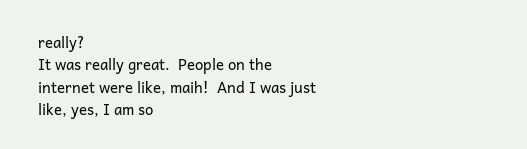really?
It was really great.  People on the internet were like, maih!  And I was just like, yes, I am so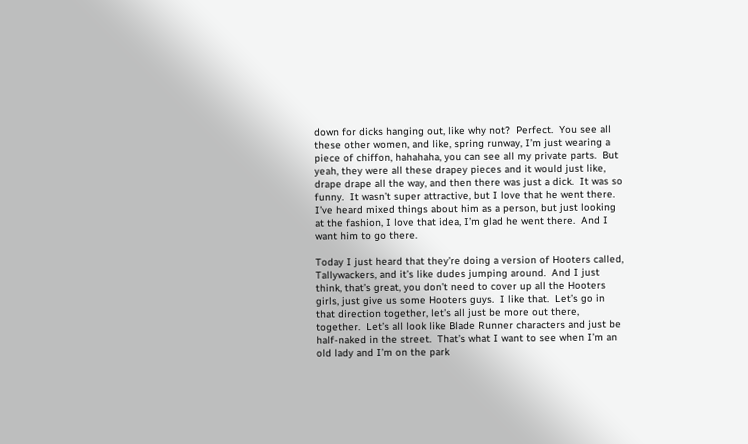down for dicks hanging out, like why not?  Perfect.  You see all these other women, and like, spring runway, I’m just wearing a piece of chiffon, hahahaha, you can see all my private parts.  But yeah, they were all these drapey pieces and it would just like, drape drape all the way, and then there was just a dick.  It was so funny.  It wasn’t super attractive, but I love that he went there.  I’ve heard mixed things about him as a person, but just looking at the fashion, I love that idea, I’m glad he went there.  And I want him to go there.

Today I just heard that they’re doing a version of Hooters called, Tallywackers, and it’s like dudes jumping around.  And I just think, that’s great, you don’t need to cover up all the Hooters girls, just give us some Hooters guys.  I like that.  Let’s go in that direction together, let’s all just be more out there, together.  Let’s all look like Blade Runner characters and just be half-naked in the street.  That’s what I want to see when I’m an old lady and I’m on the park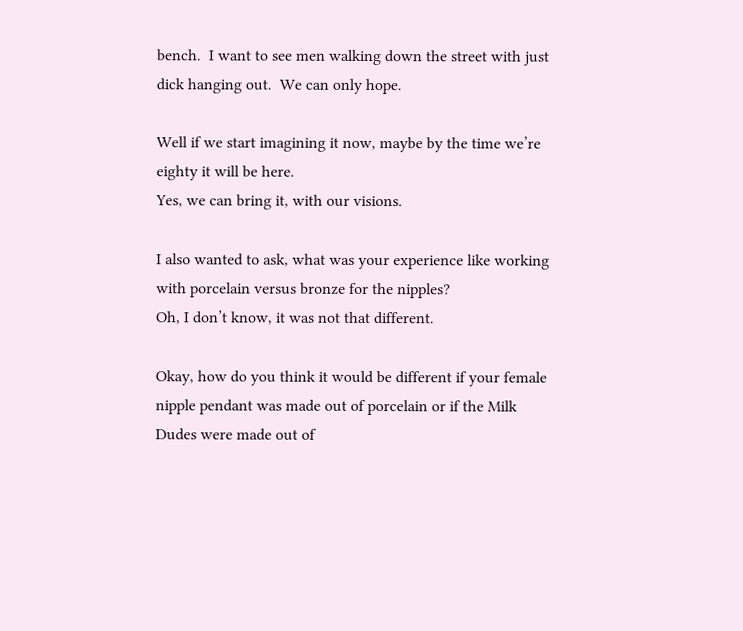bench.  I want to see men walking down the street with just dick hanging out.  We can only hope.

Well if we start imagining it now, maybe by the time we’re eighty it will be here.
Yes, we can bring it, with our visions.

I also wanted to ask, what was your experience like working with porcelain versus bronze for the nipples?
Oh, I don’t know, it was not that different.

Okay, how do you think it would be different if your female nipple pendant was made out of porcelain or if the Milk Dudes were made out of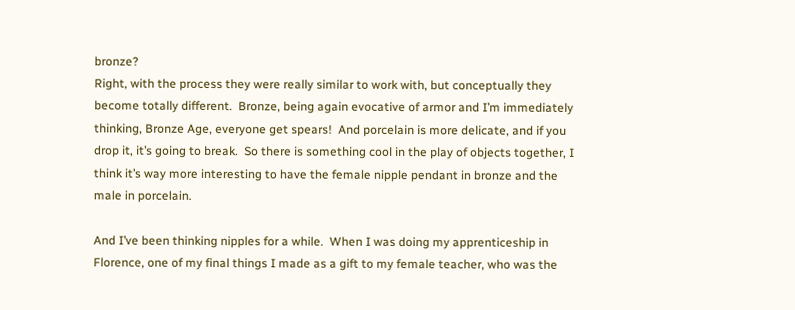bronze?
Right, with the process they were really similar to work with, but conceptually they become totally different.  Bronze, being again evocative of armor and I’m immediately thinking, Bronze Age, everyone get spears!  And porcelain is more delicate, and if you drop it, it’s going to break.  So there is something cool in the play of objects together, I think it’s way more interesting to have the female nipple pendant in bronze and the male in porcelain.

And I’ve been thinking nipples for a while.  When I was doing my apprenticeship in Florence, one of my final things I made as a gift to my female teacher, who was the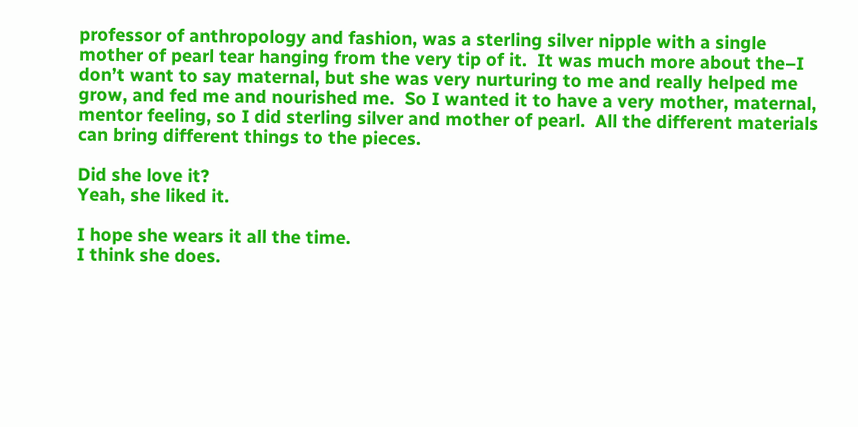professor of anthropology and fashion, was a sterling silver nipple with a single mother of pearl tear hanging from the very tip of it.  It was much more about the–I don’t want to say maternal, but she was very nurturing to me and really helped me grow, and fed me and nourished me.  So I wanted it to have a very mother, maternal, mentor feeling, so I did sterling silver and mother of pearl.  All the different materials can bring different things to the pieces.

Did she love it?
Yeah, she liked it.

I hope she wears it all the time.
I think she does.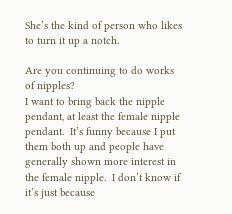She’s the kind of person who likes to turn it up a notch.

Are you continuing to do works of nipples?
I want to bring back the nipple pendant, at least the female nipple pendant.  It’s funny because I put them both up and people have generally shown more interest in the female nipple.  I don’t know if it’s just because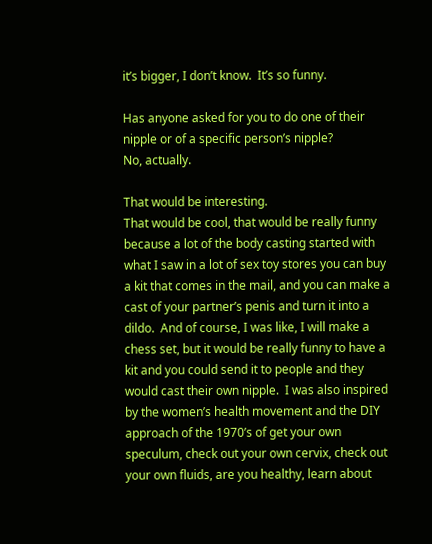it’s bigger, I don’t know.  It’s so funny.

Has anyone asked for you to do one of their nipple or of a specific person’s nipple?
No, actually.

That would be interesting.
That would be cool, that would be really funny because a lot of the body casting started with what I saw in a lot of sex toy stores you can buy a kit that comes in the mail, and you can make a cast of your partner’s penis and turn it into a dildo.  And of course, I was like, I will make a chess set, but it would be really funny to have a kit and you could send it to people and they would cast their own nipple.  I was also inspired by the women’s health movement and the DIY approach of the 1970’s of get your own speculum, check out your own cervix, check out your own fluids, are you healthy, learn about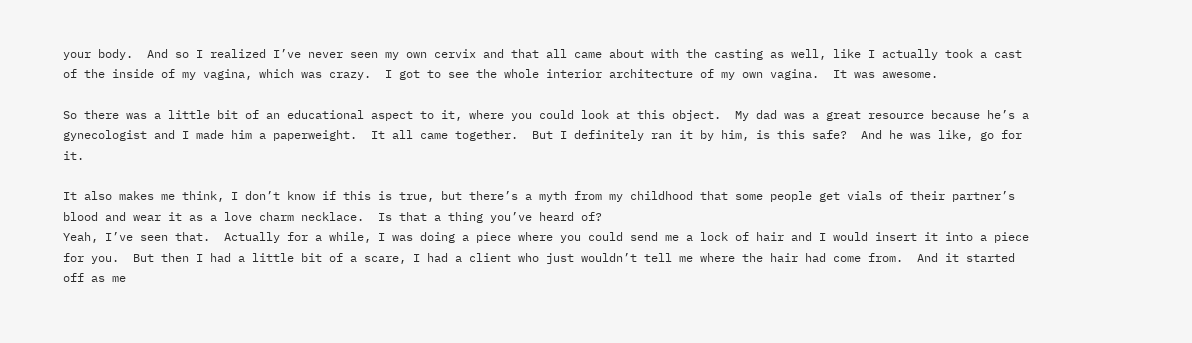your body.  And so I realized I’ve never seen my own cervix and that all came about with the casting as well, like I actually took a cast of the inside of my vagina, which was crazy.  I got to see the whole interior architecture of my own vagina.  It was awesome.

So there was a little bit of an educational aspect to it, where you could look at this object.  My dad was a great resource because he’s a gynecologist and I made him a paperweight.  It all came together.  But I definitely ran it by him, is this safe?  And he was like, go for it.

It also makes me think, I don’t know if this is true, but there’s a myth from my childhood that some people get vials of their partner’s blood and wear it as a love charm necklace.  Is that a thing you’ve heard of?
Yeah, I’ve seen that.  Actually for a while, I was doing a piece where you could send me a lock of hair and I would insert it into a piece for you.  But then I had a little bit of a scare, I had a client who just wouldn’t tell me where the hair had come from.  And it started off as me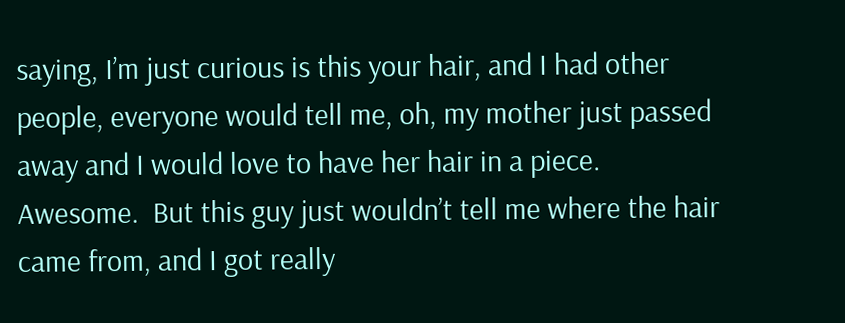saying, I’m just curious is this your hair, and I had other people, everyone would tell me, oh, my mother just passed away and I would love to have her hair in a piece.  Awesome.  But this guy just wouldn’t tell me where the hair came from, and I got really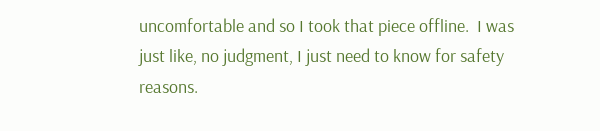uncomfortable and so I took that piece offline.  I was just like, no judgment, I just need to know for safety reasons.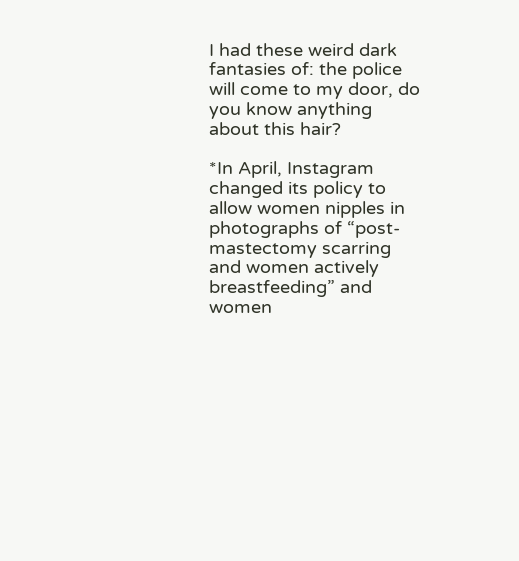I had these weird dark fantasies of: the police will come to my door, do you know anything about this hair?

*In April, Instagram changed its policy to allow women nipples in photographs of “post-mastectomy scarring and women actively breastfeeding” and women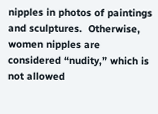nipples in photos of paintings and sculptures.  Otherwise, women nipples are considered “nudity,” which is not allowed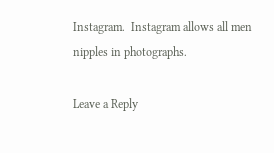Instagram.  Instagram allows all men nipples in photographs.

Leave a Reply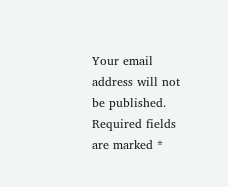Your email address will not be published. Required fields are marked *